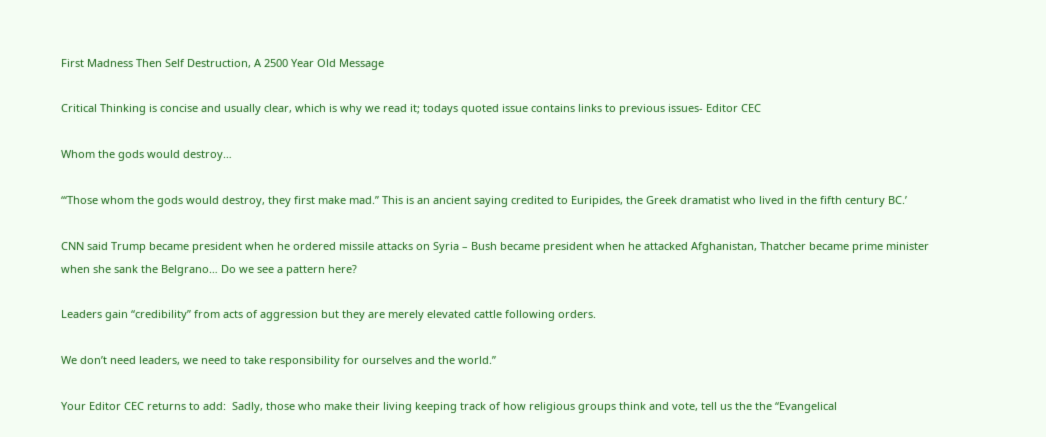First Madness Then Self Destruction, A 2500 Year Old Message

Critical Thinking is concise and usually clear, which is why we read it; todays quoted issue contains links to previous issues- Editor CEC

Whom the gods would destroy…

“‘Those whom the gods would destroy, they first make mad.” This is an ancient saying credited to Euripides, the Greek dramatist who lived in the fifth century BC.’

CNN said Trump became president when he ordered missile attacks on Syria – Bush became president when he attacked Afghanistan, Thatcher became prime minister when she sank the Belgrano… Do we see a pattern here?

Leaders gain “credibility” from acts of aggression but they are merely elevated cattle following orders.

We don’t need leaders, we need to take responsibility for ourselves and the world.”

Your Editor CEC returns to add:  Sadly, those who make their living keeping track of how religious groups think and vote, tell us the the “Evangelical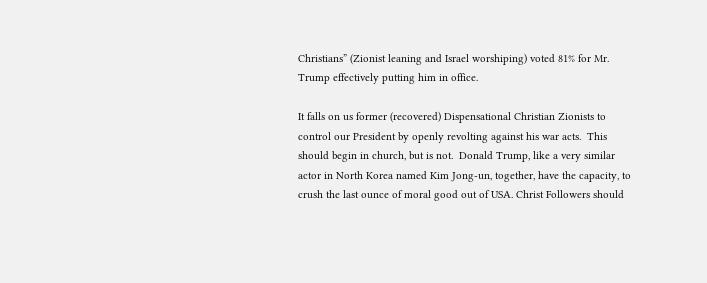Christians” (Zionist leaning and Israel worshiping) voted 81% for Mr. Trump effectively putting him in office.

It falls on us former (recovered) Dispensational Christian Zionists to control our President by openly revolting against his war acts.  This should begin in church, but is not.  Donald Trump, like a very similar actor in North Korea named Kim Jong-un, together, have the capacity, to crush the last ounce of moral good out of USA. Christ Followers should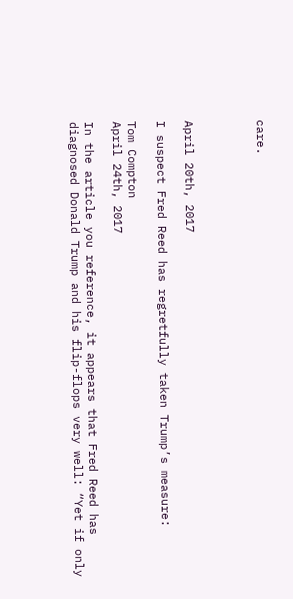care.




April 20th, 2017

I suspect Fred Reed has regretfully taken Trump’s measure:

Tom Compton
April 24th, 2017

In the article you reference, it appears that Fred Reed has diagnosed Donald Trump and his flip-flops very well: “Yet if only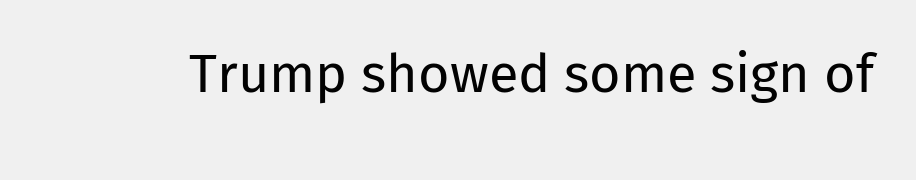Trump showed some sign of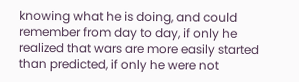knowing what he is doing, and could remember from day to day, if only he realized that wars are more easily started than predicted, if only he were not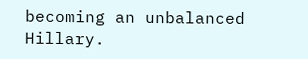becoming an unbalanced Hillary.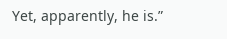Yet, apparently, he is.”